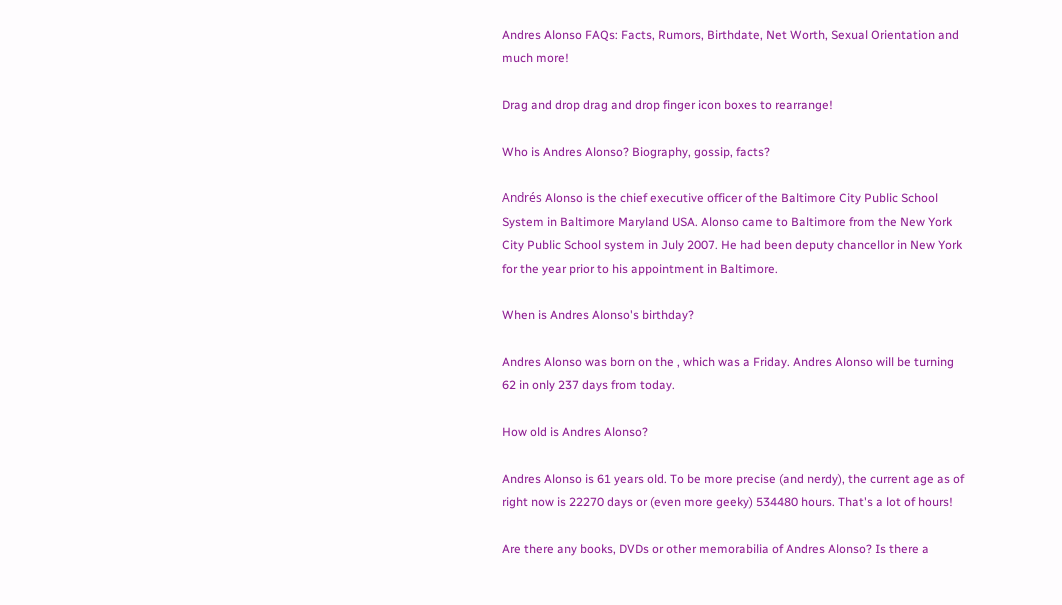Andres Alonso FAQs: Facts, Rumors, Birthdate, Net Worth, Sexual Orientation and much more!

Drag and drop drag and drop finger icon boxes to rearrange!

Who is Andres Alonso? Biography, gossip, facts?

Andrés Alonso is the chief executive officer of the Baltimore City Public School System in Baltimore Maryland USA. Alonso came to Baltimore from the New York City Public School system in July 2007. He had been deputy chancellor in New York for the year prior to his appointment in Baltimore.

When is Andres Alonso's birthday?

Andres Alonso was born on the , which was a Friday. Andres Alonso will be turning 62 in only 237 days from today.

How old is Andres Alonso?

Andres Alonso is 61 years old. To be more precise (and nerdy), the current age as of right now is 22270 days or (even more geeky) 534480 hours. That's a lot of hours!

Are there any books, DVDs or other memorabilia of Andres Alonso? Is there a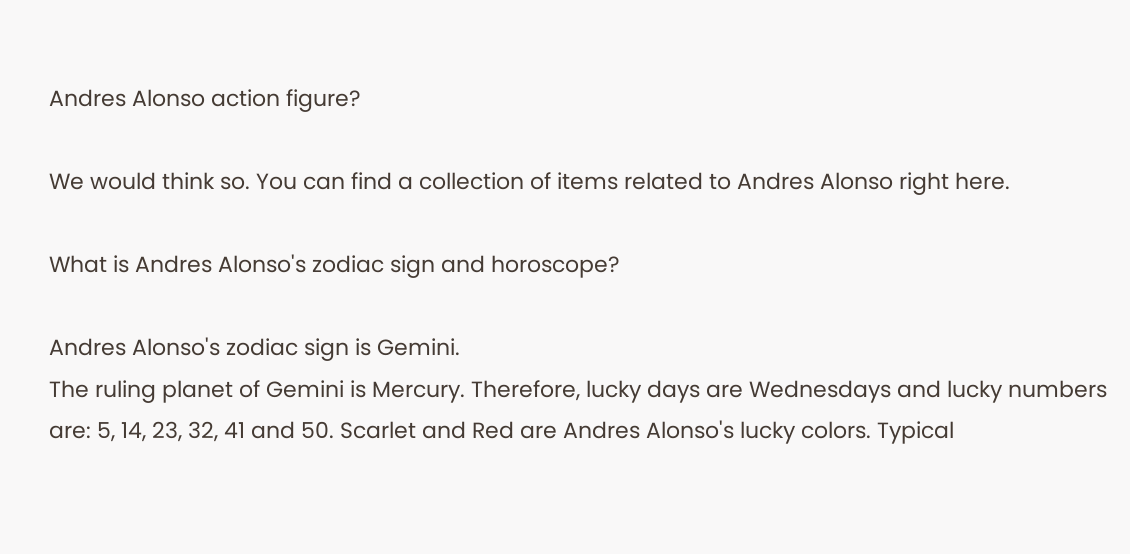Andres Alonso action figure?

We would think so. You can find a collection of items related to Andres Alonso right here.

What is Andres Alonso's zodiac sign and horoscope?

Andres Alonso's zodiac sign is Gemini.
The ruling planet of Gemini is Mercury. Therefore, lucky days are Wednesdays and lucky numbers are: 5, 14, 23, 32, 41 and 50. Scarlet and Red are Andres Alonso's lucky colors. Typical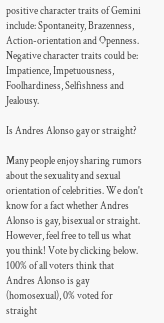positive character traits of Gemini include: Spontaneity, Brazenness, Action-orientation and Openness. Negative character traits could be: Impatience, Impetuousness, Foolhardiness, Selfishness and Jealousy.

Is Andres Alonso gay or straight?

Many people enjoy sharing rumors about the sexuality and sexual orientation of celebrities. We don't know for a fact whether Andres Alonso is gay, bisexual or straight. However, feel free to tell us what you think! Vote by clicking below.
100% of all voters think that Andres Alonso is gay (homosexual), 0% voted for straight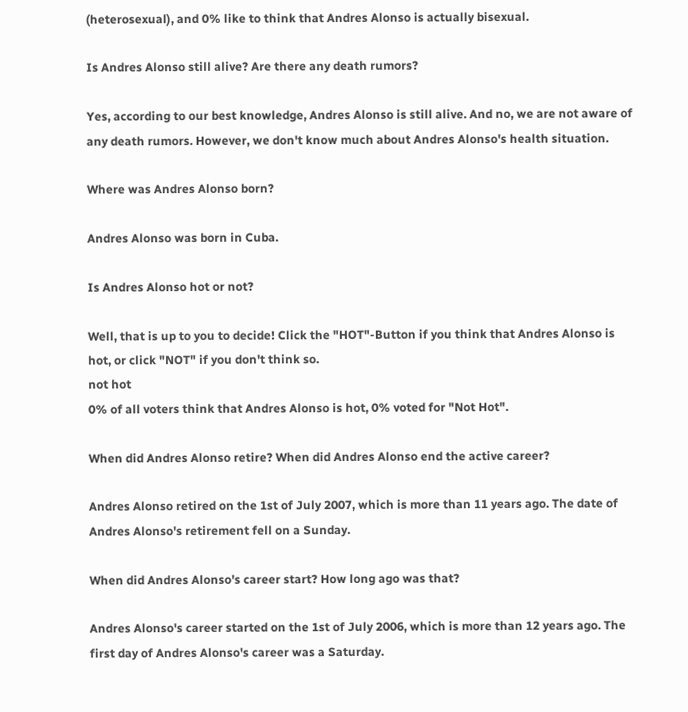(heterosexual), and 0% like to think that Andres Alonso is actually bisexual.

Is Andres Alonso still alive? Are there any death rumors?

Yes, according to our best knowledge, Andres Alonso is still alive. And no, we are not aware of any death rumors. However, we don't know much about Andres Alonso's health situation.

Where was Andres Alonso born?

Andres Alonso was born in Cuba.

Is Andres Alonso hot or not?

Well, that is up to you to decide! Click the "HOT"-Button if you think that Andres Alonso is hot, or click "NOT" if you don't think so.
not hot
0% of all voters think that Andres Alonso is hot, 0% voted for "Not Hot".

When did Andres Alonso retire? When did Andres Alonso end the active career?

Andres Alonso retired on the 1st of July 2007, which is more than 11 years ago. The date of Andres Alonso's retirement fell on a Sunday.

When did Andres Alonso's career start? How long ago was that?

Andres Alonso's career started on the 1st of July 2006, which is more than 12 years ago. The first day of Andres Alonso's career was a Saturday.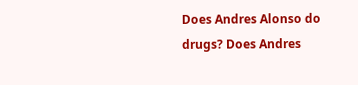Does Andres Alonso do drugs? Does Andres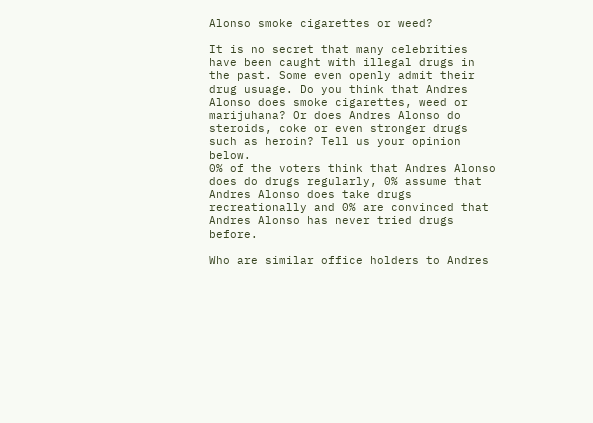Alonso smoke cigarettes or weed?

It is no secret that many celebrities have been caught with illegal drugs in the past. Some even openly admit their drug usuage. Do you think that Andres Alonso does smoke cigarettes, weed or marijuhana? Or does Andres Alonso do steroids, coke or even stronger drugs such as heroin? Tell us your opinion below.
0% of the voters think that Andres Alonso does do drugs regularly, 0% assume that Andres Alonso does take drugs recreationally and 0% are convinced that Andres Alonso has never tried drugs before.

Who are similar office holders to Andres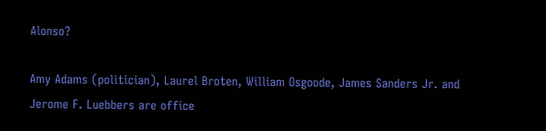Alonso?

Amy Adams (politician), Laurel Broten, William Osgoode, James Sanders Jr. and Jerome F. Luebbers are office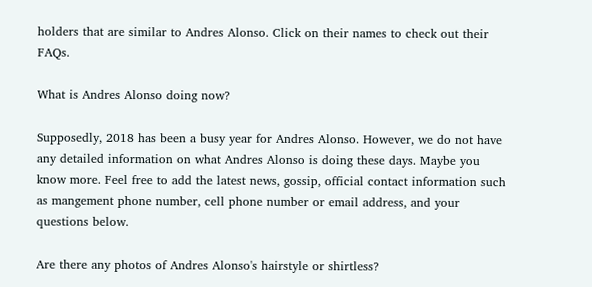holders that are similar to Andres Alonso. Click on their names to check out their FAQs.

What is Andres Alonso doing now?

Supposedly, 2018 has been a busy year for Andres Alonso. However, we do not have any detailed information on what Andres Alonso is doing these days. Maybe you know more. Feel free to add the latest news, gossip, official contact information such as mangement phone number, cell phone number or email address, and your questions below.

Are there any photos of Andres Alonso's hairstyle or shirtless?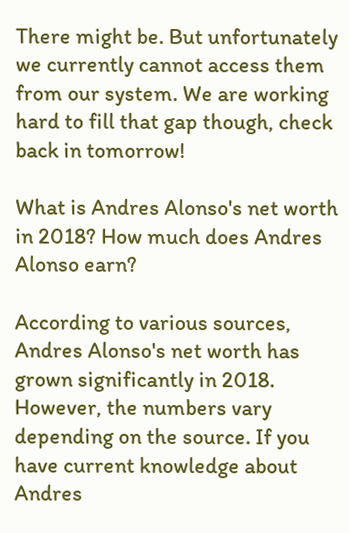There might be. But unfortunately we currently cannot access them from our system. We are working hard to fill that gap though, check back in tomorrow!

What is Andres Alonso's net worth in 2018? How much does Andres Alonso earn?

According to various sources, Andres Alonso's net worth has grown significantly in 2018. However, the numbers vary depending on the source. If you have current knowledge about Andres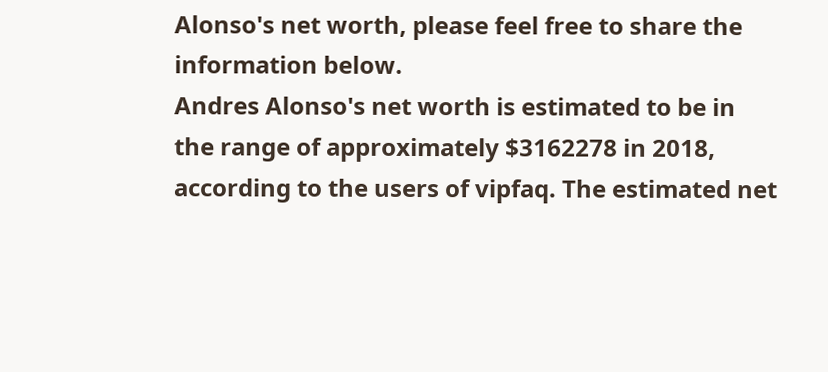Alonso's net worth, please feel free to share the information below.
Andres Alonso's net worth is estimated to be in the range of approximately $3162278 in 2018, according to the users of vipfaq. The estimated net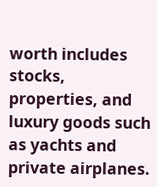worth includes stocks, properties, and luxury goods such as yachts and private airplanes.